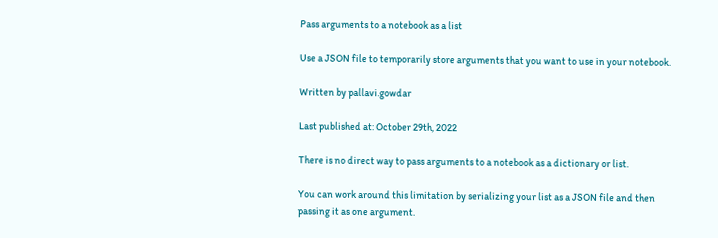Pass arguments to a notebook as a list

Use a JSON file to temporarily store arguments that you want to use in your notebook.

Written by pallavi.gowdar

Last published at: October 29th, 2022

There is no direct way to pass arguments to a notebook as a dictionary or list.

You can work around this limitation by serializing your list as a JSON file and then passing it as one argument.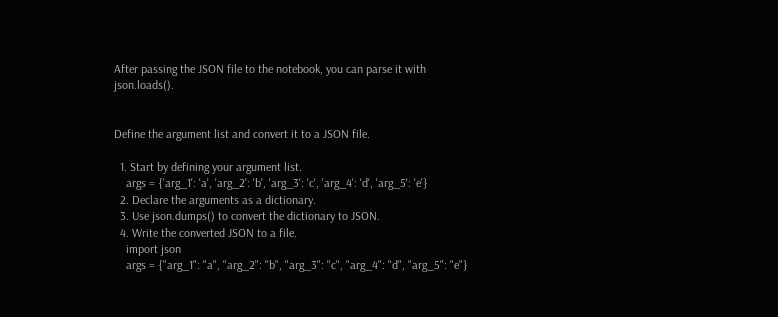After passing the JSON file to the notebook, you can parse it with json.loads().


Define the argument list and convert it to a JSON file.

  1. Start by defining your argument list.
    args = {'arg_1': 'a', 'arg_2': 'b', 'arg_3': 'c', 'arg_4': 'd', 'arg_5': 'e'}
  2. Declare the arguments as a dictionary.
  3. Use json.dumps() to convert the dictionary to JSON.
  4. Write the converted JSON to a file.
    import json
    args = {"arg_1": "a", "arg_2": "b", "arg_3": "c", "arg_4": "d", "arg_5": "e"}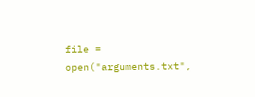file = open("arguments.txt",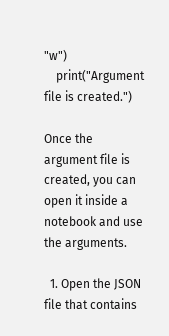"w")
    print("Argument file is created.")

Once the argument file is created, you can open it inside a notebook and use the arguments.

  1. Open the JSON file that contains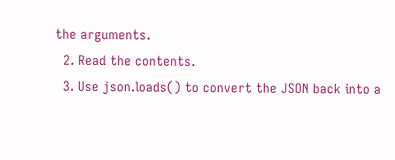the arguments.
  2. Read the contents.
  3. Use json.loads() to convert the JSON back into a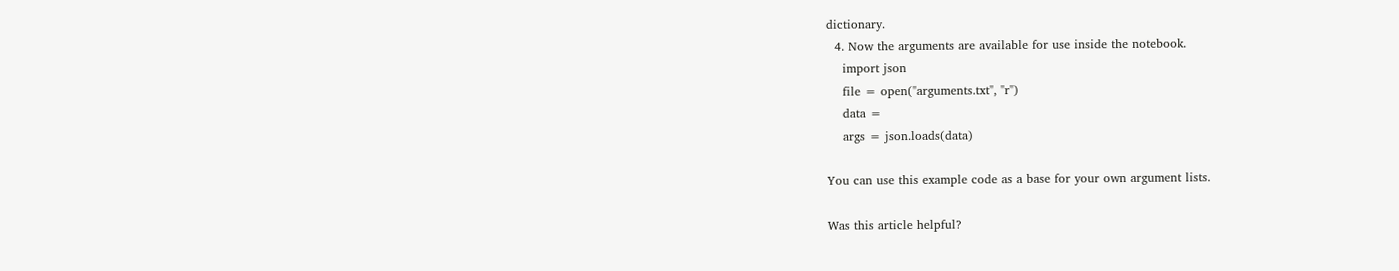dictionary.
  4. Now the arguments are available for use inside the notebook.
    import json
    file = open("arguments.txt", "r")
    data =
    args = json.loads(data)

You can use this example code as a base for your own argument lists.

Was this article helpful?